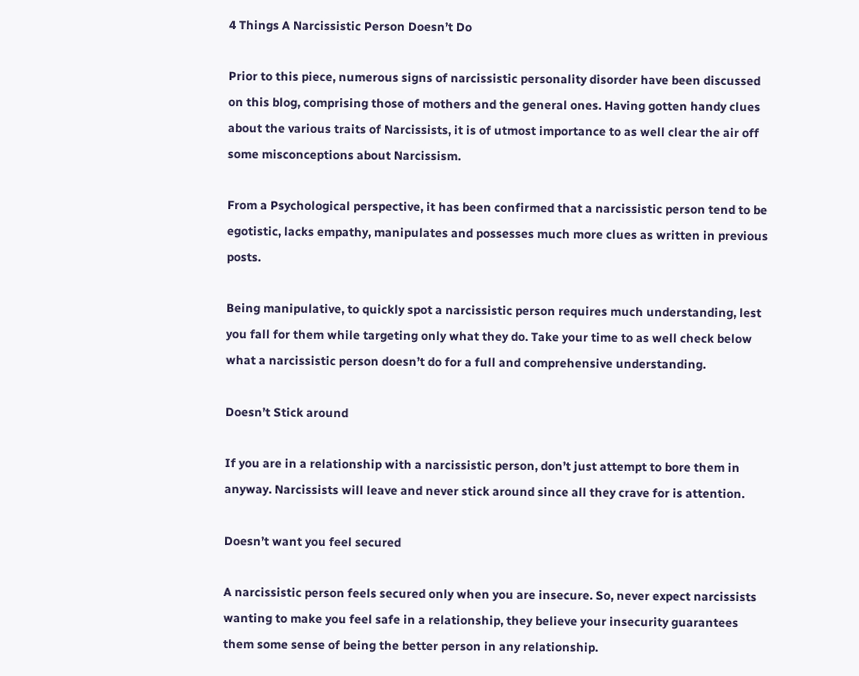4 Things A Narcissistic Person Doesn’t Do

Prior to this piece, numerous signs of narcissistic personality disorder have been discussed on this blog, comprising those of mothers and the general ones. Having gotten handy clues about the various traits of Narcissists, it is of utmost importance to as well clear the air off some misconceptions about Narcissism.

From a Psychological perspective, it has been confirmed that a narcissistic person tend to be egotistic, lacks empathy, manipulates and possesses much more clues as written in previous posts.

Being manipulative, to quickly spot a narcissistic person requires much understanding, lest you fall for them while targeting only what they do. Take your time to as well check below what a narcissistic person doesn’t do for a full and comprehensive understanding.

Doesn’t Stick around

If you are in a relationship with a narcissistic person, don’t just attempt to bore them in anyway. Narcissists will leave and never stick around since all they crave for is attention.

Doesn’t want you feel secured

A narcissistic person feels secured only when you are insecure. So, never expect narcissists wanting to make you feel safe in a relationship, they believe your insecurity guarantees them some sense of being the better person in any relationship.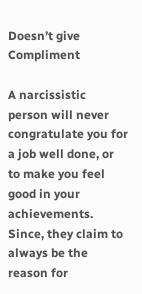Doesn’t give Compliment

A narcissistic person will never congratulate you for a job well done, or to make you feel good in your achievements. Since, they claim to always be the reason for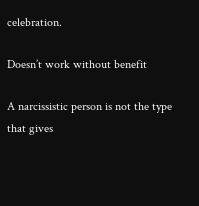celebration.

Doesn’t work without benefit

A narcissistic person is not the type that gives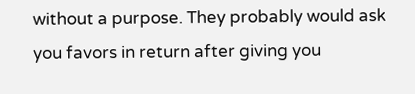without a purpose. They probably would ask you favors in return after giving you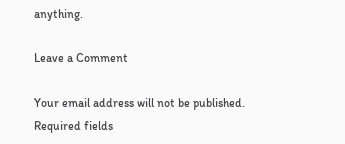anything.

Leave a Comment

Your email address will not be published. Required fields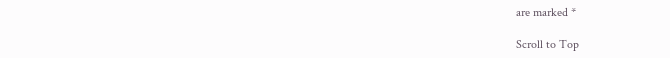are marked *

Scroll to Top